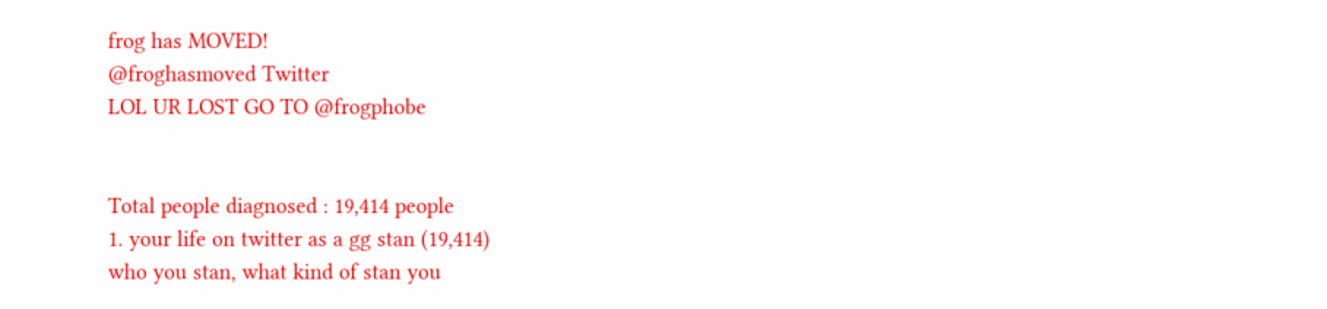frog has MOVED!
@froghasmoved Twitter
LOL UR LOST GO TO @frogphobe


Total people diagnosed : 19,414 people
1. your life on twitter as a gg stan (19,414)
who you stan, what kind of stan you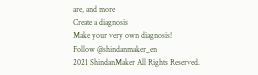are, and more
Create a diagnosis
Make your very own diagnosis!
Follow @shindanmaker_en
2021 ShindanMaker All Rights Reserved.